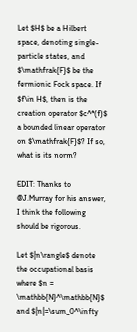Let $H$ be a Hilbert space, denoting single-particle states, and $\mathfrak{F}$ be the fermionic Fock space. If $f\in H$, then is the creation operator $c^*(f)$ a bounded linear operator on $\mathfrak{F}$? If so, what is its norm?

EDIT: Thanks to @J.Murray for his answer, I think the following should be rigorous.

Let $|n\rangle$ denote the occupational basis where $n = \mathbb{N}^\mathbb{N}$ and $|n|=\sum_0^\infty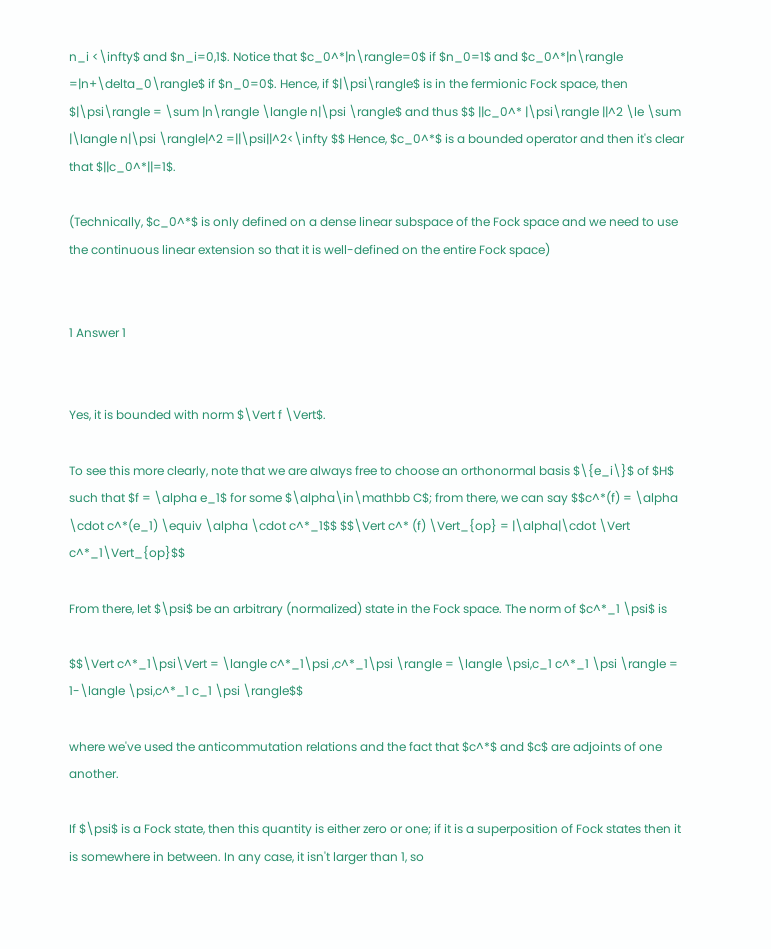n_i <\infty$ and $n_i=0,1$. Notice that $c_0^*|n\rangle=0$ if $n_0=1$ and $c_0^*|n\rangle =|n+\delta_0\rangle$ if $n_0=0$. Hence, if $|\psi\rangle$ is in the fermionic Fock space, then $|\psi\rangle = \sum |n\rangle \langle n|\psi \rangle$ and thus $$ ||c_0^* |\psi\rangle ||^2 \le \sum |\langle n|\psi \rangle|^2 =||\psi||^2<\infty $$ Hence, $c_0^*$ is a bounded operator and then it's clear that $||c_0^*||=1$.

(Technically, $c_0^*$ is only defined on a dense linear subspace of the Fock space and we need to use the continuous linear extension so that it is well-defined on the entire Fock space)


1 Answer 1


Yes, it is bounded with norm $\Vert f \Vert$.

To see this more clearly, note that we are always free to choose an orthonormal basis $\{e_i\}$ of $H$ such that $f = \alpha e_1$ for some $\alpha\in\mathbb C$; from there, we can say $$c^*(f) = \alpha \cdot c^*(e_1) \equiv \alpha \cdot c^*_1$$ $$\Vert c^* (f) \Vert_{op} = |\alpha|\cdot \Vert c^*_1\Vert_{op}$$

From there, let $\psi$ be an arbitrary (normalized) state in the Fock space. The norm of $c^*_1 \psi$ is

$$\Vert c^*_1\psi\Vert = \langle c^*_1\psi ,c^*_1\psi \rangle = \langle \psi,c_1 c^*_1 \psi \rangle = 1-\langle \psi,c^*_1 c_1 \psi \rangle$$

where we've used the anticommutation relations and the fact that $c^*$ and $c$ are adjoints of one another.

If $\psi$ is a Fock state, then this quantity is either zero or one; if it is a superposition of Fock states then it is somewhere in between. In any case, it isn't larger than 1, so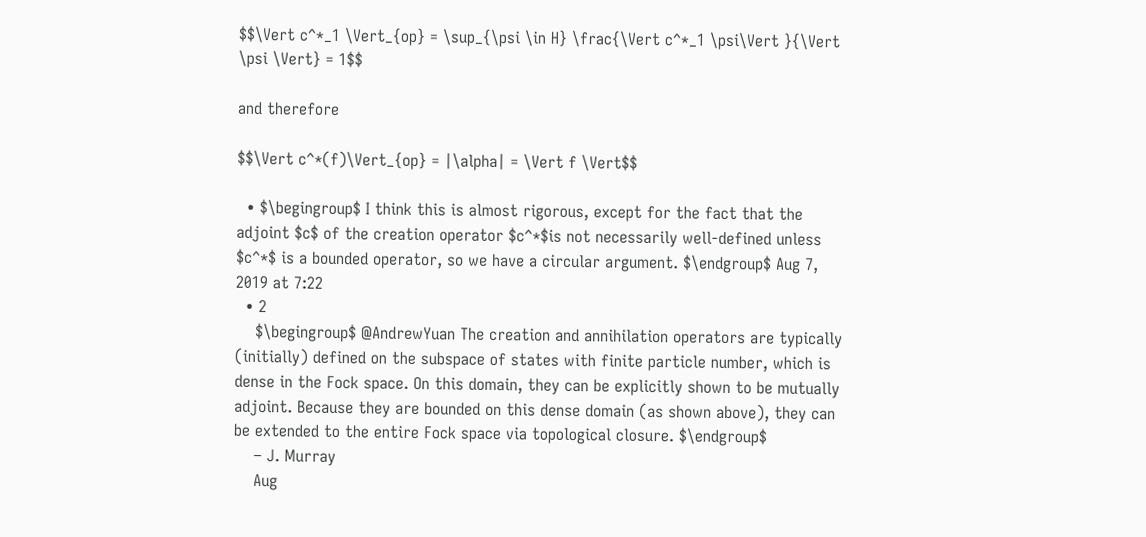$$\Vert c^*_1 \Vert_{op} = \sup_{\psi \in H} \frac{\Vert c^*_1 \psi\Vert }{\Vert \psi \Vert} = 1$$

and therefore

$$\Vert c^*(f)\Vert_{op} = |\alpha| = \Vert f \Vert$$

  • $\begingroup$ I think this is almost rigorous, except for the fact that the adjoint $c$ of the creation operator $c^*$is not necessarily well-defined unless $c^*$ is a bounded operator, so we have a circular argument. $\endgroup$ Aug 7, 2019 at 7:22
  • 2
    $\begingroup$ @AndrewYuan The creation and annihilation operators are typically (initially) defined on the subspace of states with finite particle number, which is dense in the Fock space. On this domain, they can be explicitly shown to be mutually adjoint. Because they are bounded on this dense domain (as shown above), they can be extended to the entire Fock space via topological closure. $\endgroup$
    – J. Murray
    Aug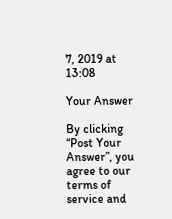7, 2019 at 13:08

Your Answer

By clicking “Post Your Answer”, you agree to our terms of service and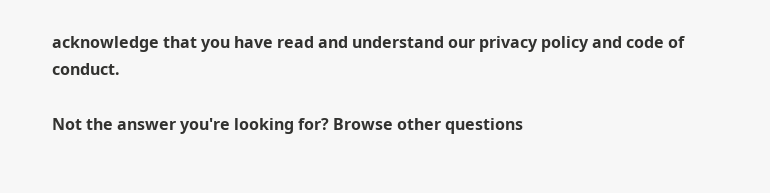acknowledge that you have read and understand our privacy policy and code of conduct.

Not the answer you're looking for? Browse other questions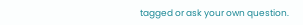tagged or ask your own question.